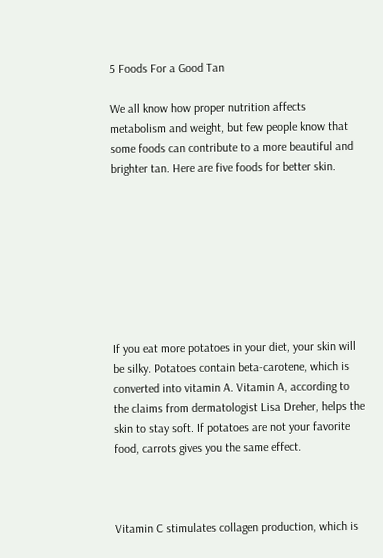5 Foods For a Good Tan

We all know how proper nutrition affects metabolism and weight, but few people know that some foods can contribute to a more beautiful and brighter tan. Here are five foods for better skin.








If you eat more potatoes in your diet, your skin will be silky. Potatoes contain beta-carotene, which is converted into vitamin A. Vitamin A, according to the claims from dermatologist Lisa Dreher, helps the skin to stay soft. If potatoes are not your favorite food, carrots gives you the same effect.



Vitamin C stimulates collagen production, which is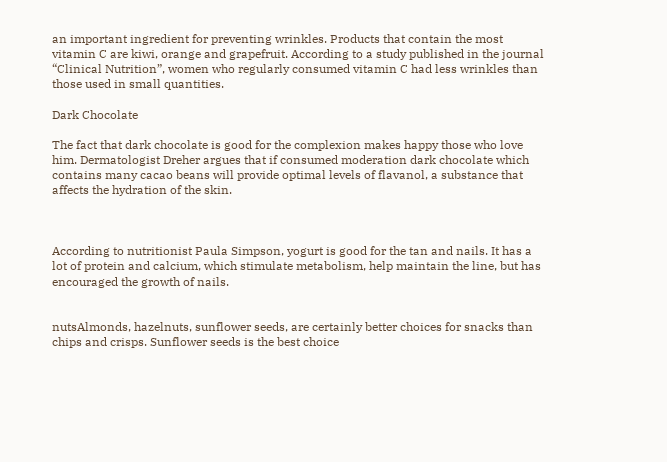an important ingredient for preventing wrinkles. Products that contain the most vitamin C are kiwi, orange and grapefruit. According to a study published in the journal “Clinical Nutrition”, women who regularly consumed vitamin C had less wrinkles than those used in small quantities.

Dark Chocolate

The fact that dark chocolate is good for the complexion makes happy those who love him. Dermatologist Dreher argues that if consumed moderation dark chocolate which contains many cacao beans will provide optimal levels of flavanol, a substance that affects the hydration of the skin.



According to nutritionist Paula Simpson, yogurt is good for the tan and nails. It has a lot of protein and calcium, which stimulate metabolism, help maintain the line, but has encouraged the growth of nails.


nutsAlmonds, hazelnuts, sunflower seeds, are certainly better choices for snacks than chips and crisps. Sunflower seeds is the best choice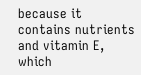because it contains nutrients and vitamin E, which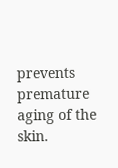prevents premature aging of the skin.